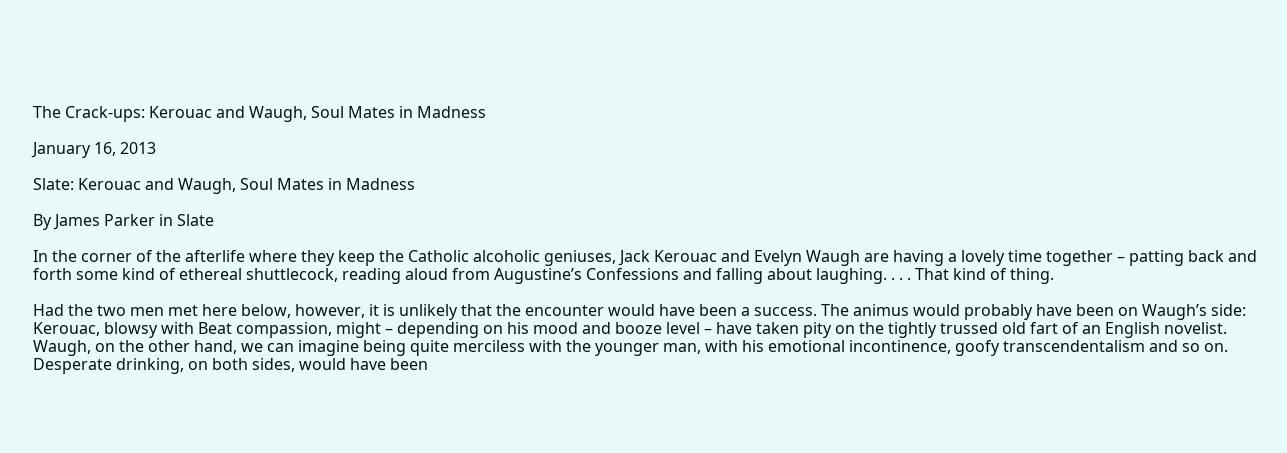The Crack-ups: Kerouac and Waugh, Soul Mates in Madness

January 16, 2013

Slate: Kerouac and Waugh, Soul Mates in Madness

By James Parker in Slate

In the corner of the afterlife where they keep the Catholic alcoholic geniuses, Jack Kerouac and Evelyn Waugh are having a lovely time together – patting back and forth some kind of ethereal shuttlecock, reading aloud from Augustine’s Confessions and falling about laughing. . . . That kind of thing.

Had the two men met here below, however, it is unlikely that the encounter would have been a success. The animus would probably have been on Waugh’s side: Kerouac, blowsy with Beat compassion, might – depending on his mood and booze level – have taken pity on the tightly trussed old fart of an English novelist. Waugh, on the other hand, we can imagine being quite merciless with the younger man, with his emotional incontinence, goofy transcendentalism and so on. Desperate drinking, on both sides, would have been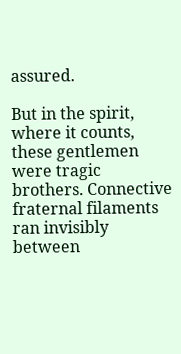assured.

But in the spirit, where it counts, these gentlemen were tragic brothers. Connective fraternal filaments ran invisibly between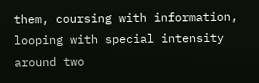them, coursing with information, looping with special intensity around two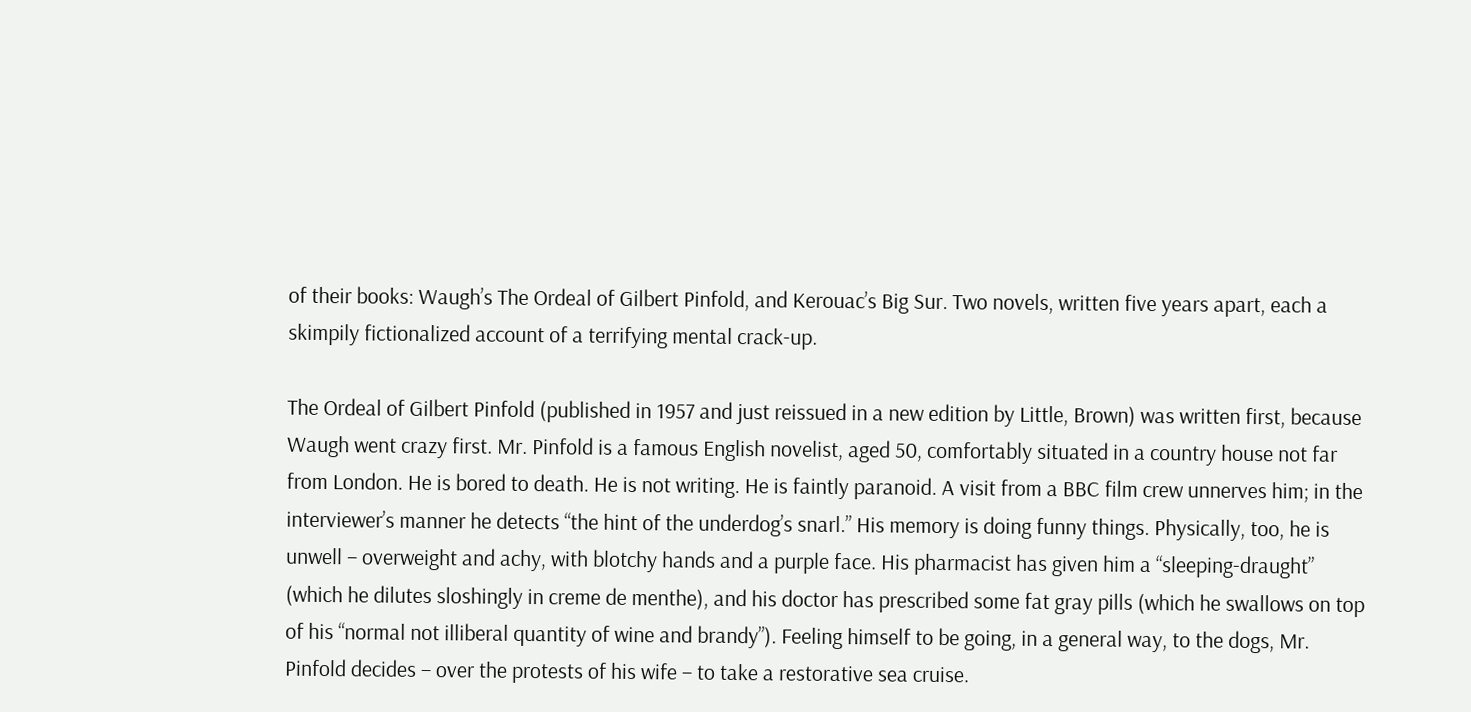of their books: Waugh’s The Ordeal of Gilbert Pinfold, and Kerouac’s Big Sur. Two novels, written five years apart, each a skimpily fictionalized account of a terrifying mental crack-up.

The Ordeal of Gilbert Pinfold (published in 1957 and just reissued in a new edition by Little, Brown) was written first, because Waugh went crazy first. Mr. Pinfold is a famous English novelist, aged 50, comfortably situated in a country house not far from London. He is bored to death. He is not writing. He is faintly paranoid. A visit from a BBC film crew unnerves him; in the interviewer’s manner he detects “the hint of the underdog’s snarl.” His memory is doing funny things. Physically, too, he is unwell – overweight and achy, with blotchy hands and a purple face. His pharmacist has given him a “sleeping-draught” (which he dilutes sloshingly in creme de menthe), and his doctor has prescribed some fat gray pills (which he swallows on top of his “normal not illiberal quantity of wine and brandy”). Feeling himself to be going, in a general way, to the dogs, Mr. Pinfold decides – over the protests of his wife – to take a restorative sea cruise.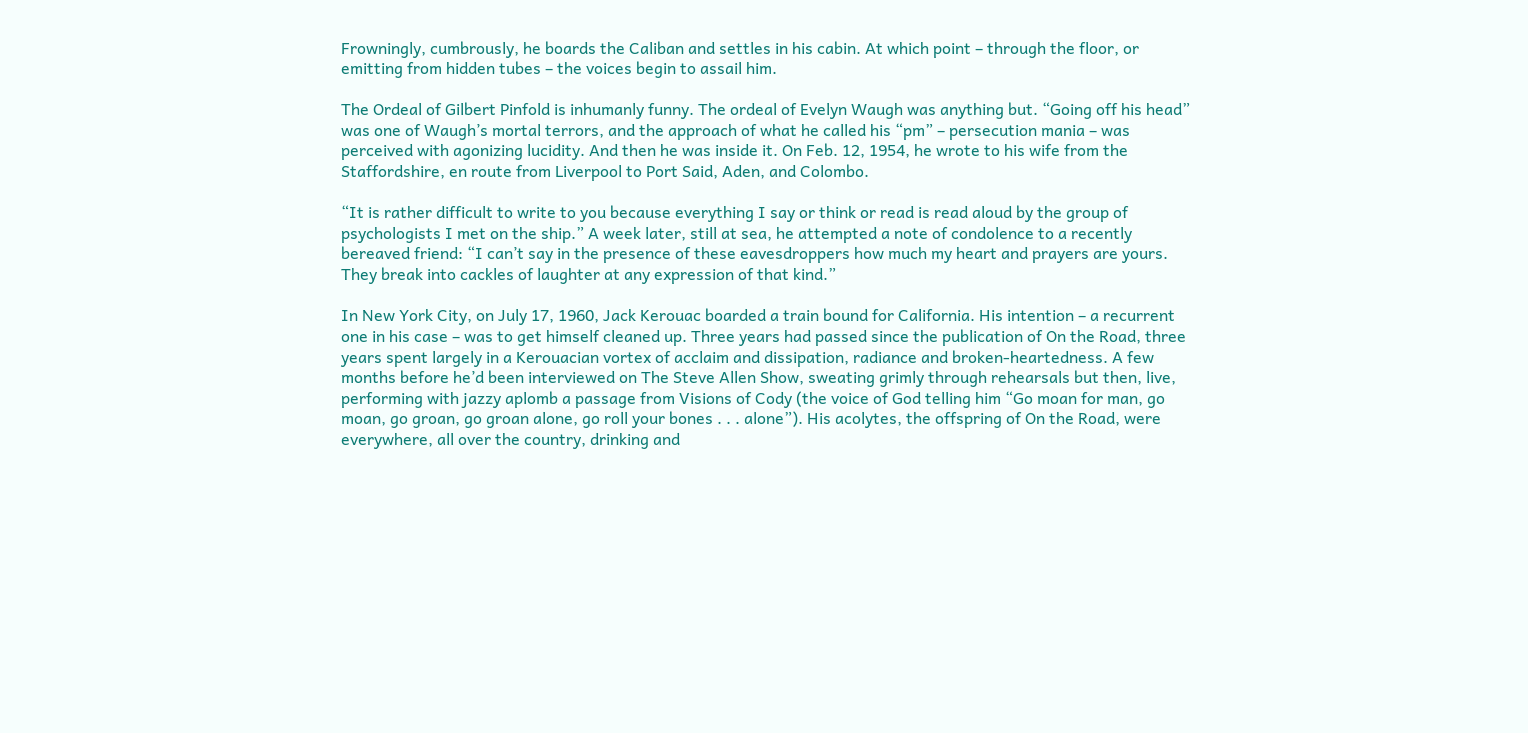Frowningly, cumbrously, he boards the Caliban and settles in his cabin. At which point – through the floor, or emitting from hidden tubes – the voices begin to assail him.

The Ordeal of Gilbert Pinfold is inhumanly funny. The ordeal of Evelyn Waugh was anything but. “Going off his head” was one of Waugh’s mortal terrors, and the approach of what he called his “pm” – persecution mania – was perceived with agonizing lucidity. And then he was inside it. On Feb. 12, 1954, he wrote to his wife from the Staffordshire, en route from Liverpool to Port Said, Aden, and Colombo.

“It is rather difficult to write to you because everything I say or think or read is read aloud by the group of psychologists I met on the ship.” A week later, still at sea, he attempted a note of condolence to a recently bereaved friend: “I can’t say in the presence of these eavesdroppers how much my heart and prayers are yours. They break into cackles of laughter at any expression of that kind.”

In New York City, on July 17, 1960, Jack Kerouac boarded a train bound for California. His intention – a recurrent one in his case – was to get himself cleaned up. Three years had passed since the publication of On the Road, three years spent largely in a Kerouacian vortex of acclaim and dissipation, radiance and broken-heartedness. A few months before he’d been interviewed on The Steve Allen Show, sweating grimly through rehearsals but then, live, performing with jazzy aplomb a passage from Visions of Cody (the voice of God telling him “Go moan for man, go moan, go groan, go groan alone, go roll your bones . . . alone”). His acolytes, the offspring of On the Road, were everywhere, all over the country, drinking and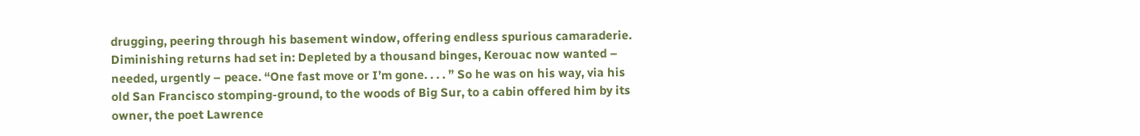drugging, peering through his basement window, offering endless spurious camaraderie. Diminishing returns had set in: Depleted by a thousand binges, Kerouac now wanted – needed, urgently – peace. “One fast move or I’m gone. . . . ” So he was on his way, via his old San Francisco stomping-ground, to the woods of Big Sur, to a cabin offered him by its owner, the poet Lawrence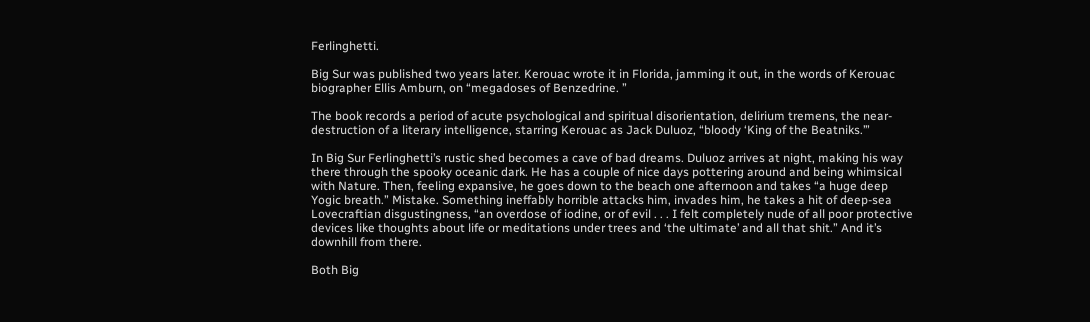Ferlinghetti.

Big Sur was published two years later. Kerouac wrote it in Florida, jamming it out, in the words of Kerouac biographer Ellis Amburn, on “megadoses of Benzedrine. ”

The book records a period of acute psychological and spiritual disorientation, delirium tremens, the near-destruction of a literary intelligence, starring Kerouac as Jack Duluoz, “bloody ‘King of the Beatniks.’”

In Big Sur Ferlinghetti’s rustic shed becomes a cave of bad dreams. Duluoz arrives at night, making his way there through the spooky oceanic dark. He has a couple of nice days pottering around and being whimsical with Nature. Then, feeling expansive, he goes down to the beach one afternoon and takes “a huge deep Yogic breath.” Mistake. Something ineffably horrible attacks him, invades him, he takes a hit of deep-sea Lovecraftian disgustingness, “an overdose of iodine, or of evil . . . I felt completely nude of all poor protective devices like thoughts about life or meditations under trees and ‘the ultimate’ and all that shit.” And it’s downhill from there.

Both Big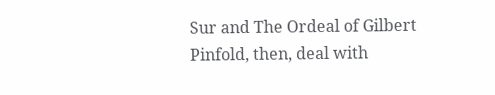Sur and The Ordeal of Gilbert Pinfold, then, deal with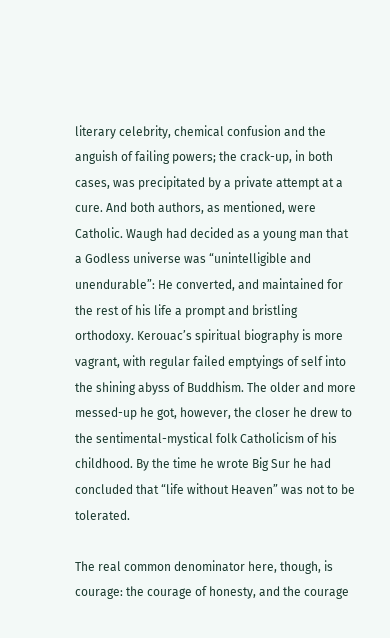literary celebrity, chemical confusion and the anguish of failing powers; the crack-up, in both cases, was precipitated by a private attempt at a cure. And both authors, as mentioned, were Catholic. Waugh had decided as a young man that a Godless universe was “unintelligible and unendurable”: He converted, and maintained for the rest of his life a prompt and bristling orthodoxy. Kerouac’s spiritual biography is more vagrant, with regular failed emptyings of self into the shining abyss of Buddhism. The older and more messed-up he got, however, the closer he drew to the sentimental-mystical folk Catholicism of his childhood. By the time he wrote Big Sur he had concluded that “life without Heaven” was not to be tolerated.

The real common denominator here, though, is courage: the courage of honesty, and the courage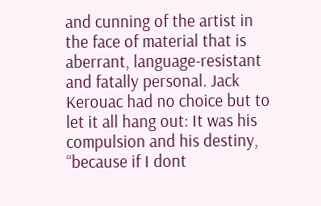and cunning of the artist in the face of material that is aberrant, language-resistant and fatally personal. Jack Kerouac had no choice but to let it all hang out: It was his compulsion and his destiny, “because if I dont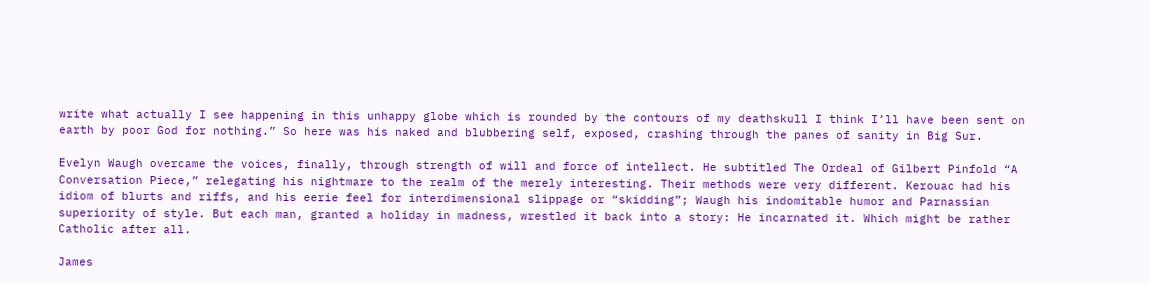write what actually I see happening in this unhappy globe which is rounded by the contours of my deathskull I think I’ll have been sent on earth by poor God for nothing.” So here was his naked and blubbering self, exposed, crashing through the panes of sanity in Big Sur.

Evelyn Waugh overcame the voices, finally, through strength of will and force of intellect. He subtitled The Ordeal of Gilbert Pinfold “A Conversation Piece,” relegating his nightmare to the realm of the merely interesting. Their methods were very different. Kerouac had his idiom of blurts and riffs, and his eerie feel for interdimensional slippage or “skidding”; Waugh his indomitable humor and Parnassian superiority of style. But each man, granted a holiday in madness, wrestled it back into a story: He incarnated it. Which might be rather Catholic after all.

James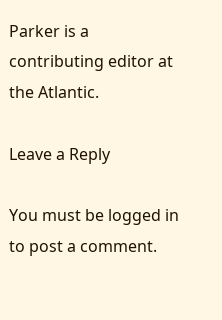Parker is a contributing editor at the Atlantic.

Leave a Reply

You must be logged in to post a comment.